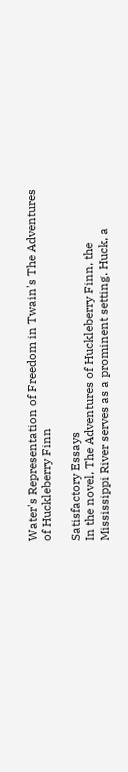Water's Representation of Freedom in Twain's The Adventures of Huckleberry Finn

Satisfactory Essays
In the novel, The Adventures of Huckleberry Finn, the Mississippi River serves as a prominent setting. Huck, a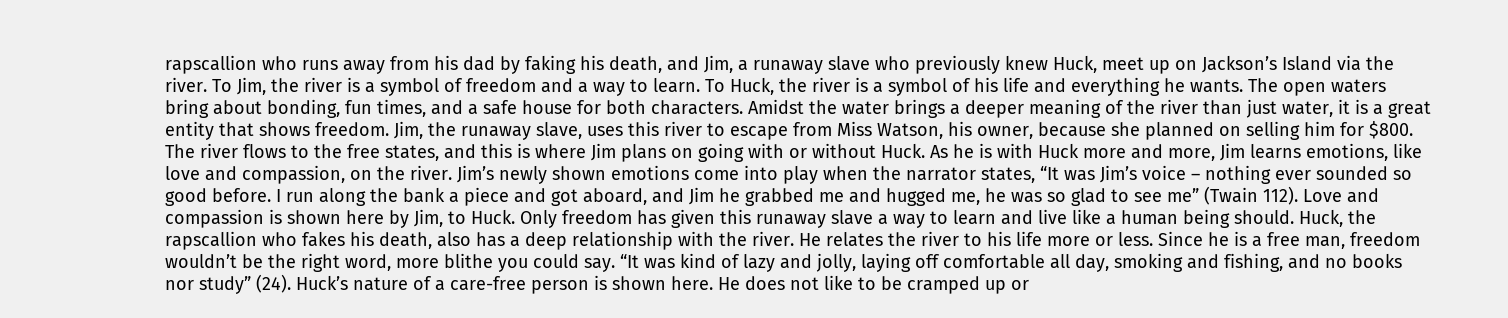rapscallion who runs away from his dad by faking his death, and Jim, a runaway slave who previously knew Huck, meet up on Jackson’s Island via the river. To Jim, the river is a symbol of freedom and a way to learn. To Huck, the river is a symbol of his life and everything he wants. The open waters bring about bonding, fun times, and a safe house for both characters. Amidst the water brings a deeper meaning of the river than just water, it is a great entity that shows freedom. Jim, the runaway slave, uses this river to escape from Miss Watson, his owner, because she planned on selling him for $800. The river flows to the free states, and this is where Jim plans on going with or without Huck. As he is with Huck more and more, Jim learns emotions, like love and compassion, on the river. Jim’s newly shown emotions come into play when the narrator states, “It was Jim’s voice – nothing ever sounded so good before. I run along the bank a piece and got aboard, and Jim he grabbed me and hugged me, he was so glad to see me” (Twain 112). Love and compassion is shown here by Jim, to Huck. Only freedom has given this runaway slave a way to learn and live like a human being should. Huck, the rapscallion who fakes his death, also has a deep relationship with the river. He relates the river to his life more or less. Since he is a free man, freedom wouldn’t be the right word, more blithe you could say. “It was kind of lazy and jolly, laying off comfortable all day, smoking and fishing, and no books nor study” (24). Huck’s nature of a care-free person is shown here. He does not like to be cramped up or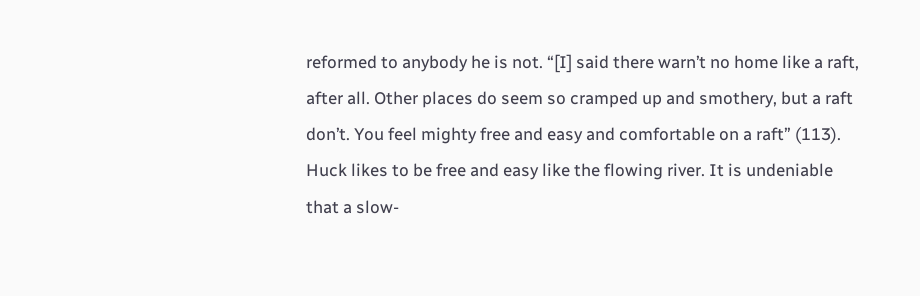reformed to anybody he is not. “[I] said there warn’t no home like a raft, after all. Other places do seem so cramped up and smothery, but a raft don’t. You feel mighty free and easy and comfortable on a raft” (113). Huck likes to be free and easy like the flowing river. It is undeniable that a slow-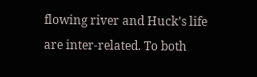flowing river and Huck’s life are inter-related. To both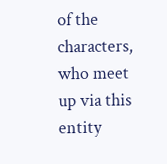of the characters, who meet up via this entity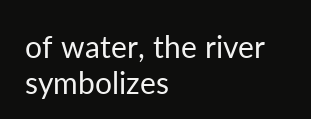of water, the river symbolizes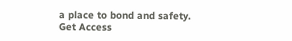a place to bond and safety.
Get Access